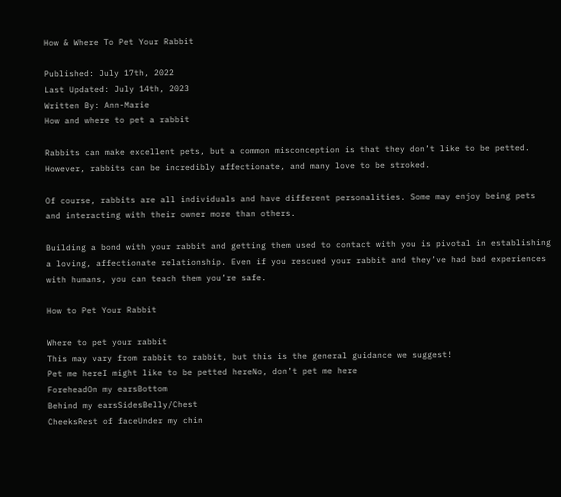How & Where To Pet Your Rabbit

Published: July 17th, 2022
Last Updated: July 14th, 2023
Written By: Ann-Marie
How and where to pet a rabbit

Rabbits can make excellent pets, but a common misconception is that they don’t like to be petted. However, rabbits can be incredibly affectionate, and many love to be stroked.

Of course, rabbits are all individuals and have different personalities. Some may enjoy being pets and interacting with their owner more than others.

Building a bond with your rabbit and getting them used to contact with you is pivotal in establishing a loving, affectionate relationship. Even if you rescued your rabbit and they’ve had bad experiences with humans, you can teach them you’re safe.

How to Pet Your Rabbit

Where to pet your rabbit
This may vary from rabbit to rabbit, but this is the general guidance we suggest!
Pet me hereI might like to be petted hereNo, don’t pet me here
ForeheadOn my earsBottom
Behind my earsSidesBelly/Chest
CheeksRest of faceUnder my chin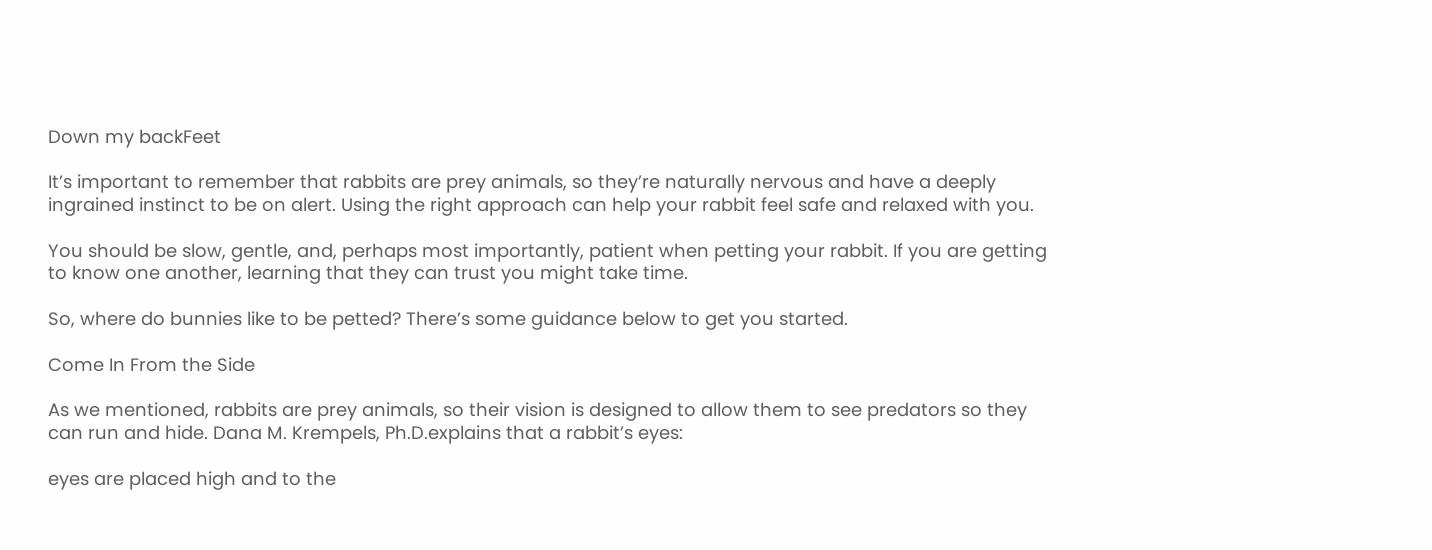Down my backFeet

It’s important to remember that rabbits are prey animals, so they’re naturally nervous and have a deeply ingrained instinct to be on alert. Using the right approach can help your rabbit feel safe and relaxed with you.

You should be slow, gentle, and, perhaps most importantly, patient when petting your rabbit. If you are getting to know one another, learning that they can trust you might take time.

So, where do bunnies like to be petted? There’s some guidance below to get you started.

Come In From the Side

As we mentioned, rabbits are prey animals, so their vision is designed to allow them to see predators so they can run and hide. Dana M. Krempels, Ph.D.explains that a rabbit’s eyes:

eyes are placed high and to the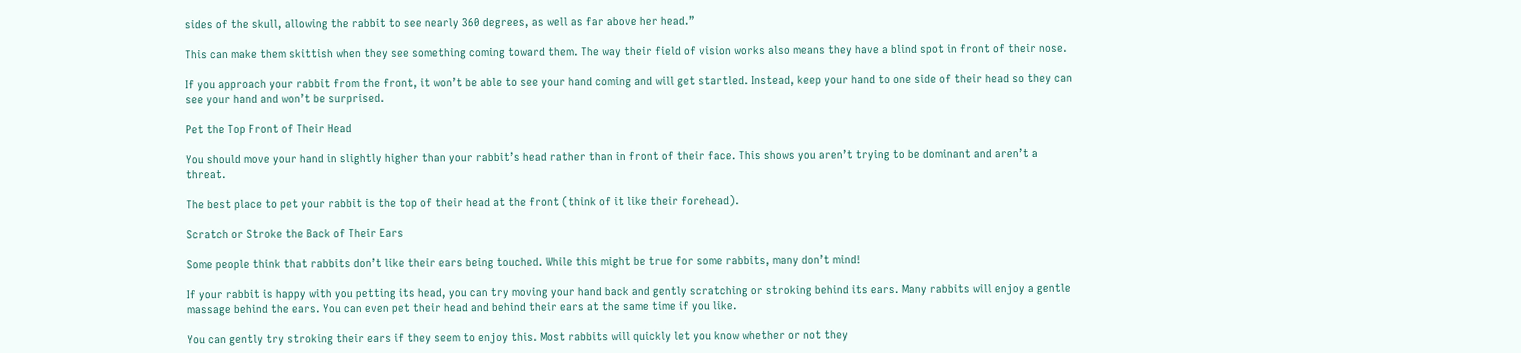sides of the skull, allowing the rabbit to see nearly 360 degrees, as well as far above her head.”

This can make them skittish when they see something coming toward them. The way their field of vision works also means they have a blind spot in front of their nose.

If you approach your rabbit from the front, it won’t be able to see your hand coming and will get startled. Instead, keep your hand to one side of their head so they can see your hand and won’t be surprised.

Pet the Top Front of Their Head

You should move your hand in slightly higher than your rabbit’s head rather than in front of their face. This shows you aren’t trying to be dominant and aren’t a threat.

The best place to pet your rabbit is the top of their head at the front (think of it like their forehead).

Scratch or Stroke the Back of Their Ears

Some people think that rabbits don’t like their ears being touched. While this might be true for some rabbits, many don’t mind!

If your rabbit is happy with you petting its head, you can try moving your hand back and gently scratching or stroking behind its ears. Many rabbits will enjoy a gentle massage behind the ears. You can even pet their head and behind their ears at the same time if you like.

You can gently try stroking their ears if they seem to enjoy this. Most rabbits will quickly let you know whether or not they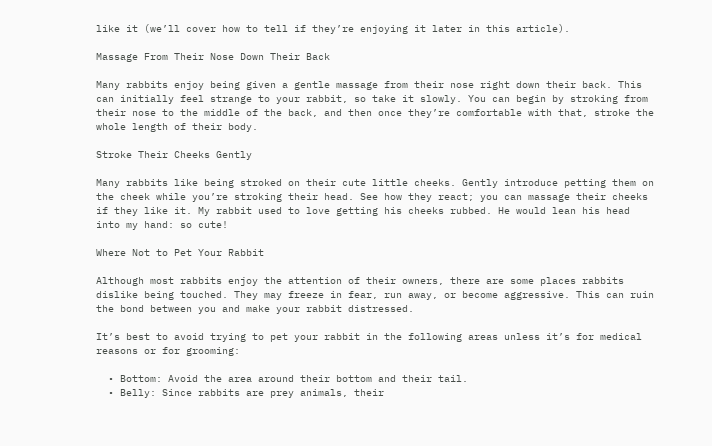like it (we’ll cover how to tell if they’re enjoying it later in this article).

Massage From Their Nose Down Their Back

Many rabbits enjoy being given a gentle massage from their nose right down their back. This can initially feel strange to your rabbit, so take it slowly. You can begin by stroking from their nose to the middle of the back, and then once they’re comfortable with that, stroke the whole length of their body.

Stroke Their Cheeks Gently

Many rabbits like being stroked on their cute little cheeks. Gently introduce petting them on the cheek while you’re stroking their head. See how they react; you can massage their cheeks if they like it. My rabbit used to love getting his cheeks rubbed. He would lean his head into my hand: so cute!

Where Not to Pet Your Rabbit

Although most rabbits enjoy the attention of their owners, there are some places rabbits dislike being touched. They may freeze in fear, run away, or become aggressive. This can ruin the bond between you and make your rabbit distressed.

It’s best to avoid trying to pet your rabbit in the following areas unless it’s for medical reasons or for grooming:

  • Bottom: Avoid the area around their bottom and their tail.
  • Belly: Since rabbits are prey animals, their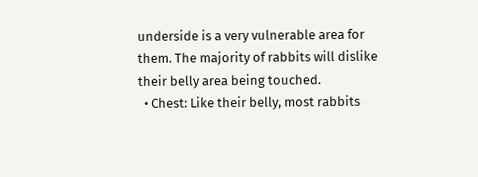underside is a very vulnerable area for them. The majority of rabbits will dislike their belly area being touched.
  • Chest: Like their belly, most rabbits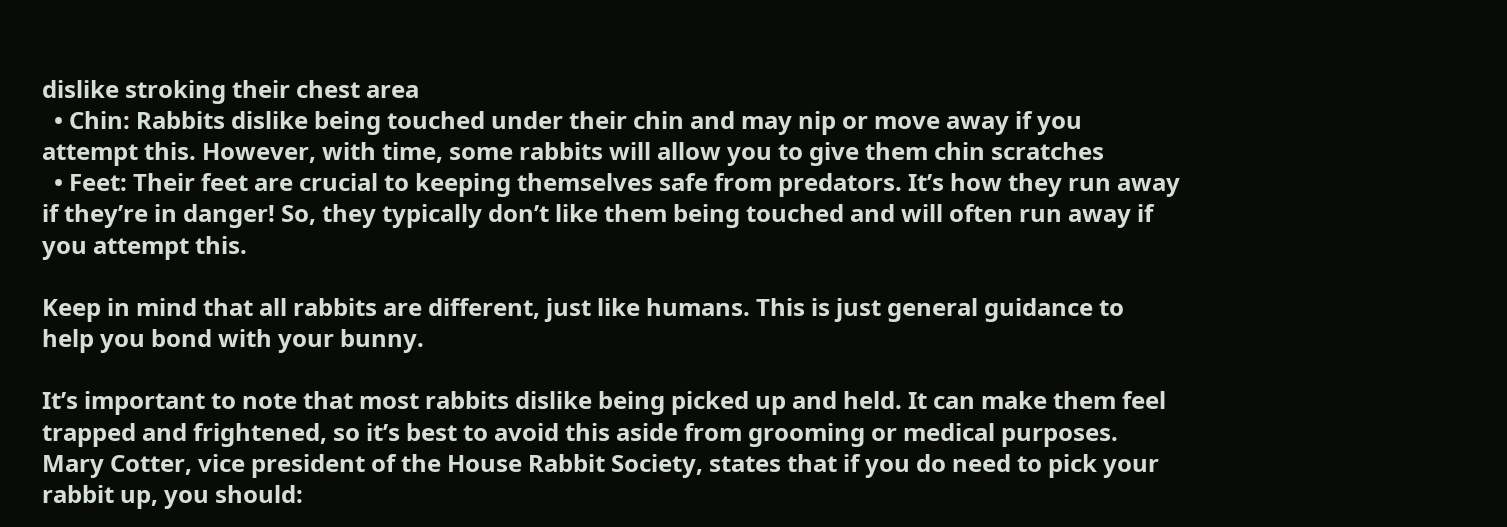dislike stroking their chest area
  • Chin: Rabbits dislike being touched under their chin and may nip or move away if you attempt this. However, with time, some rabbits will allow you to give them chin scratches
  • Feet: Their feet are crucial to keeping themselves safe from predators. It’s how they run away if they’re in danger! So, they typically don’t like them being touched and will often run away if you attempt this.

Keep in mind that all rabbits are different, just like humans. This is just general guidance to help you bond with your bunny.

It’s important to note that most rabbits dislike being picked up and held. It can make them feel trapped and frightened, so it’s best to avoid this aside from grooming or medical purposes. Mary Cotter, vice president of the House Rabbit Society, states that if you do need to pick your rabbit up, you should: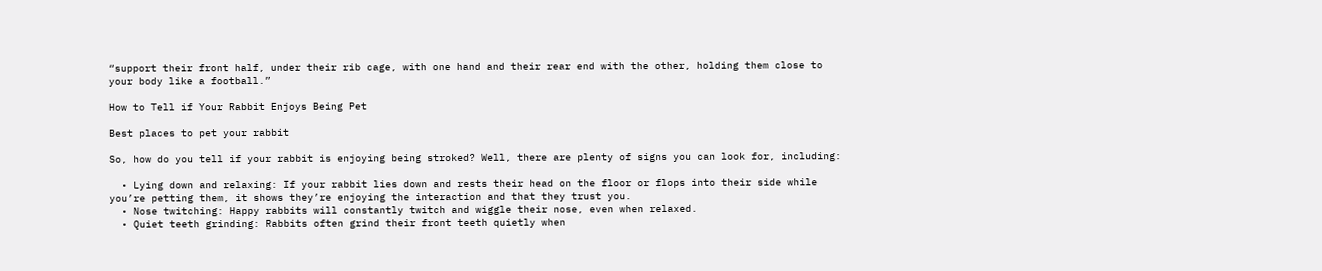“support their front half, under their rib cage, with one hand and their rear end with the other, holding them close to your body like a football.”

How to Tell if Your Rabbit Enjoys Being Pet

Best places to pet your rabbit

So, how do you tell if your rabbit is enjoying being stroked? Well, there are plenty of signs you can look for, including:

  • Lying down and relaxing: If your rabbit lies down and rests their head on the floor or flops into their side while you’re petting them, it shows they’re enjoying the interaction and that they trust you.
  • Nose twitching: Happy rabbits will constantly twitch and wiggle their nose, even when relaxed.
  • Quiet teeth grinding: Rabbits often grind their front teeth quietly when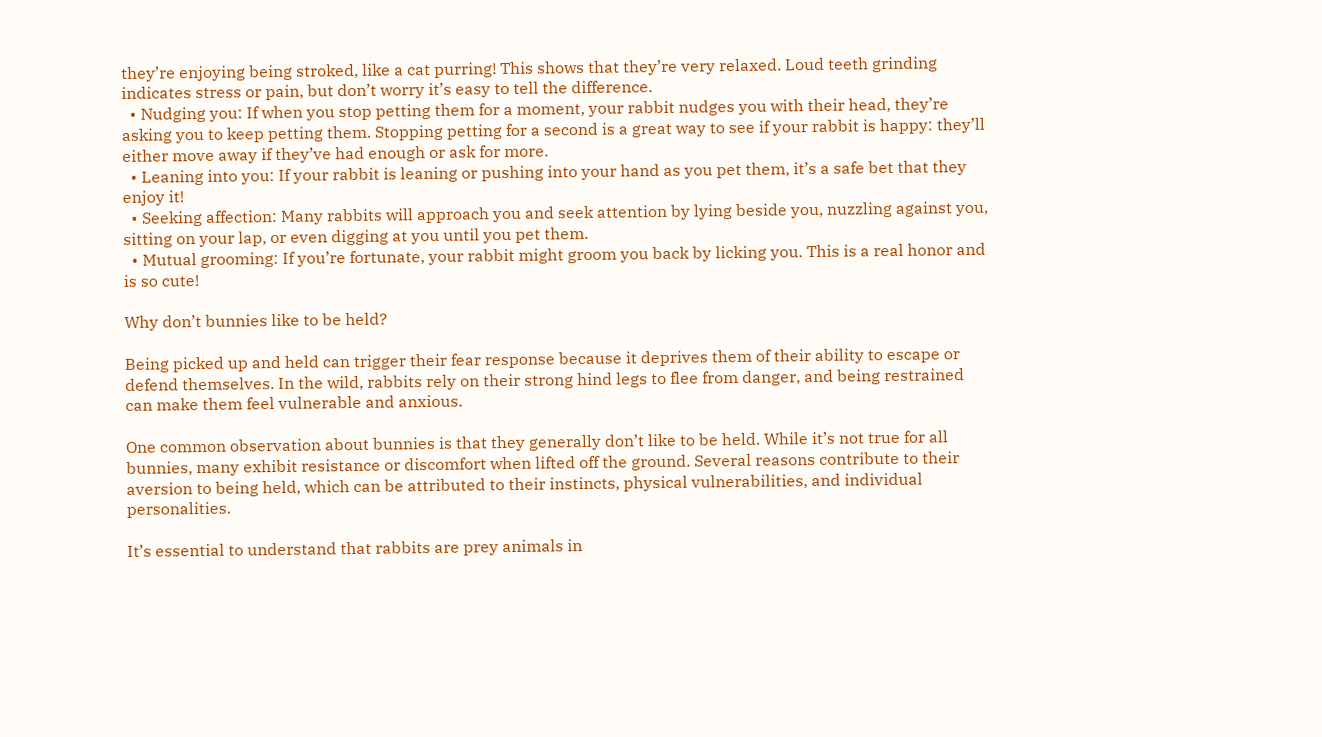they’re enjoying being stroked, like a cat purring! This shows that they’re very relaxed. Loud teeth grinding indicates stress or pain, but don’t worry it’s easy to tell the difference.
  • Nudging you: If when you stop petting them for a moment, your rabbit nudges you with their head, they’re asking you to keep petting them. Stopping petting for a second is a great way to see if your rabbit is happy: they’ll either move away if they’ve had enough or ask for more.
  • Leaning into you: If your rabbit is leaning or pushing into your hand as you pet them, it’s a safe bet that they enjoy it!
  • Seeking affection: Many rabbits will approach you and seek attention by lying beside you, nuzzling against you, sitting on your lap, or even digging at you until you pet them.
  • Mutual grooming: If you’re fortunate, your rabbit might groom you back by licking you. This is a real honor and is so cute!

Why don’t bunnies like to be held?

Being picked up and held can trigger their fear response because it deprives them of their ability to escape or defend themselves. In the wild, rabbits rely on their strong hind legs to flee from danger, and being restrained can make them feel vulnerable and anxious.

One common observation about bunnies is that they generally don’t like to be held. While it’s not true for all bunnies, many exhibit resistance or discomfort when lifted off the ground. Several reasons contribute to their aversion to being held, which can be attributed to their instincts, physical vulnerabilities, and individual personalities.

It’s essential to understand that rabbits are prey animals in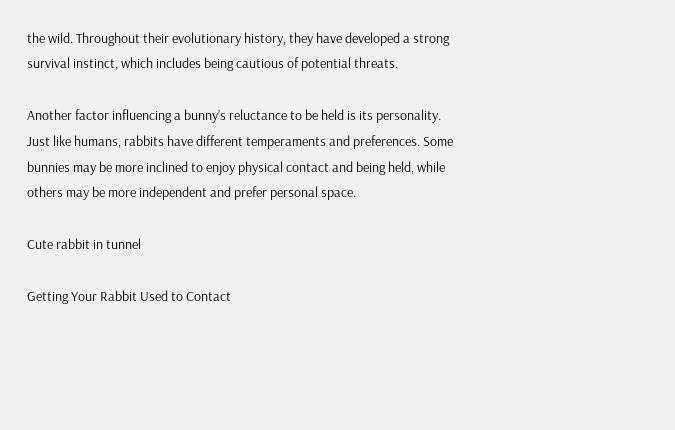the wild. Throughout their evolutionary history, they have developed a strong survival instinct, which includes being cautious of potential threats.

Another factor influencing a bunny’s reluctance to be held is its personality. Just like humans, rabbits have different temperaments and preferences. Some bunnies may be more inclined to enjoy physical contact and being held, while others may be more independent and prefer personal space.

Cute rabbit in tunnel

Getting Your Rabbit Used to Contact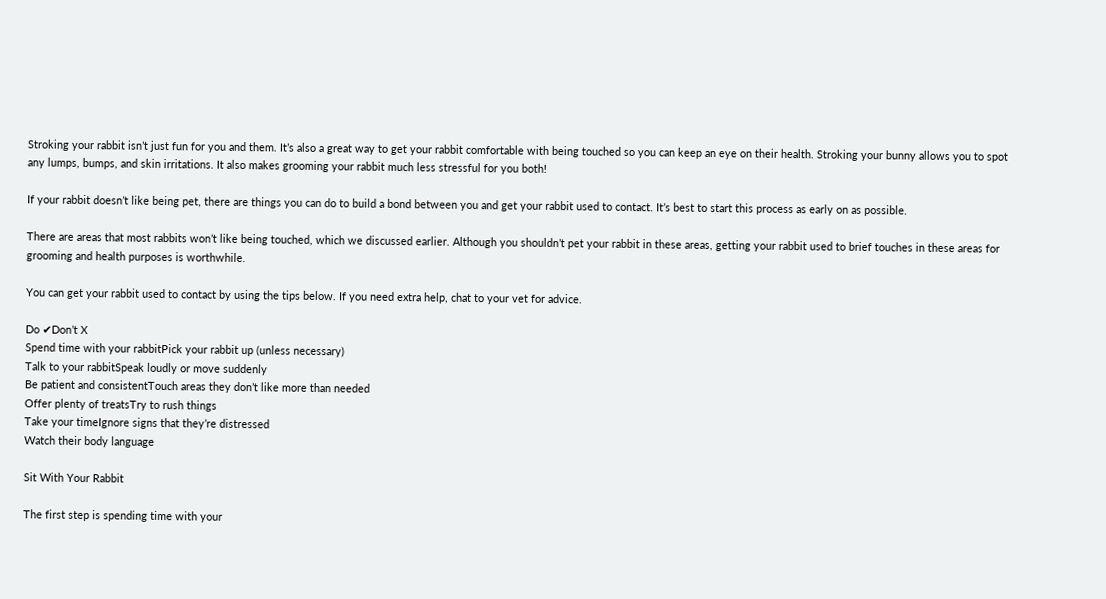Stroking your rabbit isn’t just fun for you and them. It’s also a great way to get your rabbit comfortable with being touched so you can keep an eye on their health. Stroking your bunny allows you to spot any lumps, bumps, and skin irritations. It also makes grooming your rabbit much less stressful for you both!

If your rabbit doesn’t like being pet, there are things you can do to build a bond between you and get your rabbit used to contact. It’s best to start this process as early on as possible.

There are areas that most rabbits won’t like being touched, which we discussed earlier. Although you shouldn’t pet your rabbit in these areas, getting your rabbit used to brief touches in these areas for grooming and health purposes is worthwhile.

You can get your rabbit used to contact by using the tips below. If you need extra help, chat to your vet for advice.

Do ✔Don’t X
Spend time with your rabbitPick your rabbit up (unless necessary)
Talk to your rabbitSpeak loudly or move suddenly
Be patient and consistentTouch areas they don’t like more than needed
Offer plenty of treatsTry to rush things
Take your timeIgnore signs that they’re distressed
Watch their body language

Sit With Your Rabbit

The first step is spending time with your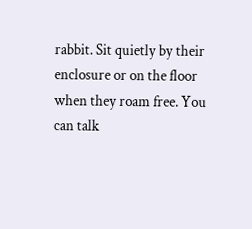rabbit. Sit quietly by their enclosure or on the floor when they roam free. You can talk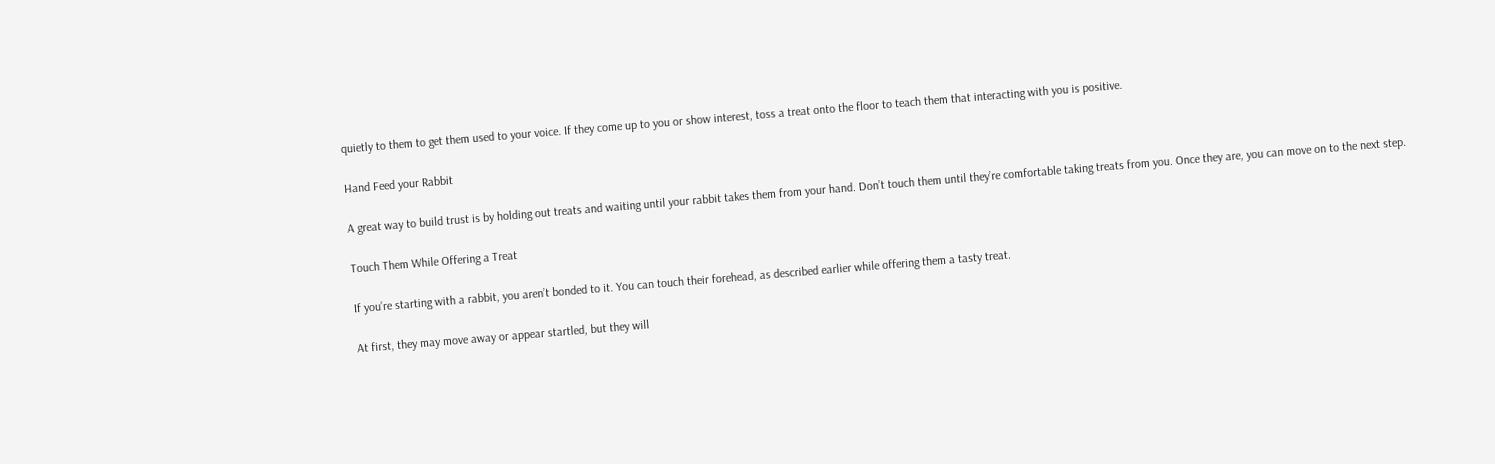quietly to them to get them used to your voice. If they come up to you or show interest, toss a treat onto the floor to teach them that interacting with you is positive.

Hand Feed your Rabbit

A great way to build trust is by holding out treats and waiting until your rabbit takes them from your hand. Don’t touch them until they’re comfortable taking treats from you. Once they are, you can move on to the next step.

Touch Them While Offering a Treat

If you’re starting with a rabbit, you aren’t bonded to it. You can touch their forehead, as described earlier while offering them a tasty treat.

At first, they may move away or appear startled, but they will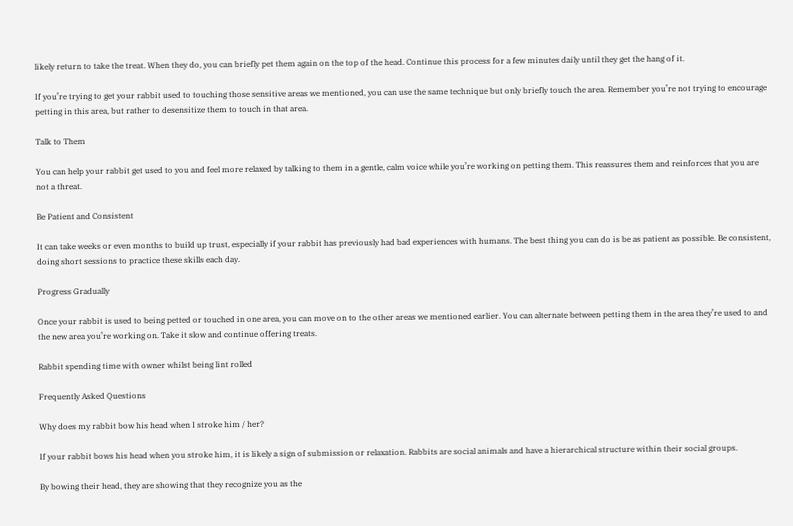likely return to take the treat. When they do, you can briefly pet them again on the top of the head. Continue this process for a few minutes daily until they get the hang of it.

If you’re trying to get your rabbit used to touching those sensitive areas we mentioned, you can use the same technique but only briefly touch the area. Remember you’re not trying to encourage petting in this area, but rather to desensitize them to touch in that area.

Talk to Them

You can help your rabbit get used to you and feel more relaxed by talking to them in a gentle, calm voice while you’re working on petting them. This reassures them and reinforces that you are not a threat.

Be Patient and Consistent

It can take weeks or even months to build up trust, especially if your rabbit has previously had bad experiences with humans. The best thing you can do is be as patient as possible. Be consistent, doing short sessions to practice these skills each day.

Progress Gradually

Once your rabbit is used to being petted or touched in one area, you can move on to the other areas we mentioned earlier. You can alternate between petting them in the area they’re used to and the new area you’re working on. Take it slow and continue offering treats.

Rabbit spending time with owner whilst being lint rolled

Frequently Asked Questions

Why does my rabbit bow his head when I stroke him / her?

If your rabbit bows his head when you stroke him, it is likely a sign of submission or relaxation. Rabbits are social animals and have a hierarchical structure within their social groups.

By bowing their head, they are showing that they recognize you as the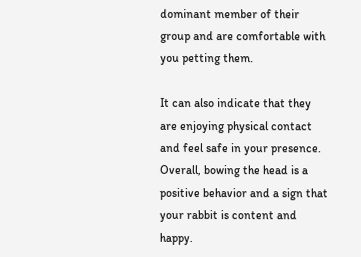dominant member of their group and are comfortable with you petting them.

It can also indicate that they are enjoying physical contact and feel safe in your presence. Overall, bowing the head is a positive behavior and a sign that your rabbit is content and happy.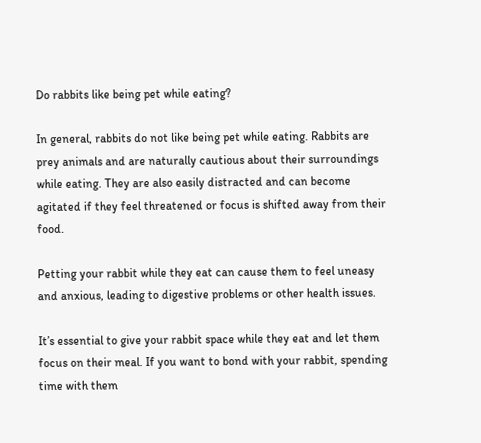Do rabbits like being pet while eating?

In general, rabbits do not like being pet while eating. Rabbits are prey animals and are naturally cautious about their surroundings while eating. They are also easily distracted and can become agitated if they feel threatened or focus is shifted away from their food.

Petting your rabbit while they eat can cause them to feel uneasy and anxious, leading to digestive problems or other health issues.

It’s essential to give your rabbit space while they eat and let them focus on their meal. If you want to bond with your rabbit, spending time with them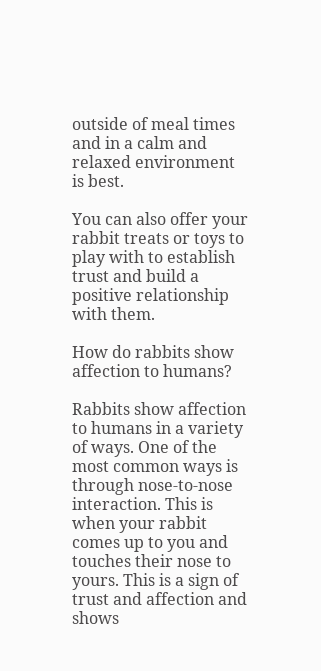outside of meal times and in a calm and relaxed environment is best.

You can also offer your rabbit treats or toys to play with to establish trust and build a positive relationship with them.

How do rabbits show affection to humans?

Rabbits show affection to humans in a variety of ways. One of the most common ways is through nose-to-nose interaction. This is when your rabbit comes up to you and touches their nose to yours. This is a sign of trust and affection and shows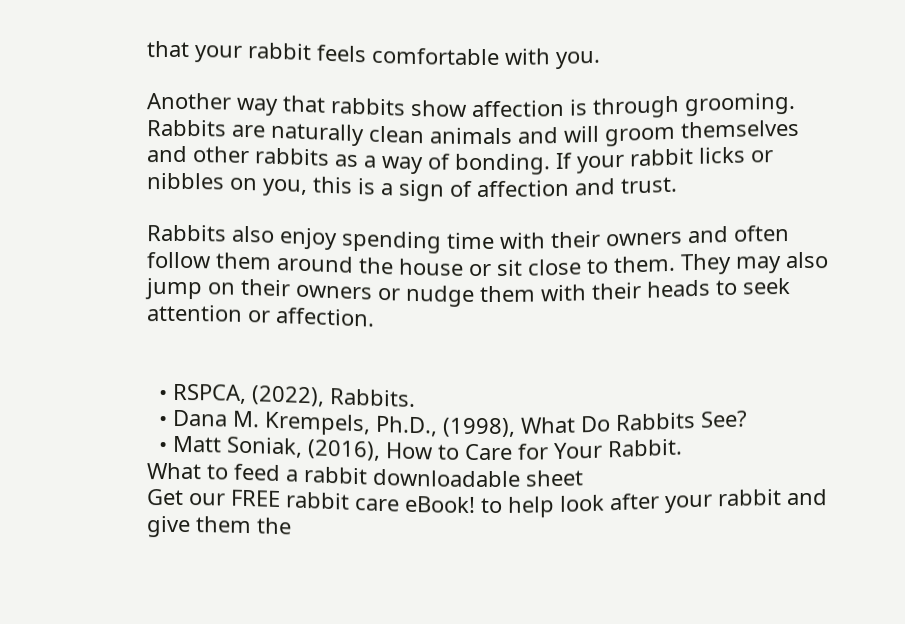that your rabbit feels comfortable with you.

Another way that rabbits show affection is through grooming. Rabbits are naturally clean animals and will groom themselves and other rabbits as a way of bonding. If your rabbit licks or nibbles on you, this is a sign of affection and trust.

Rabbits also enjoy spending time with their owners and often follow them around the house or sit close to them. They may also jump on their owners or nudge them with their heads to seek attention or affection.


  • RSPCA, (2022), Rabbits.
  • Dana M. Krempels, Ph.D., (1998), What Do Rabbits See?
  • Matt Soniak, (2016), How to Care for Your Rabbit.
What to feed a rabbit downloadable sheet
Get our FREE rabbit care eBook! to help look after your rabbit and give them the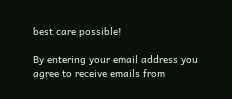best care possible!

By entering your email address you agree to receive emails from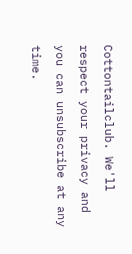Cottontailclub. We'll respect your privacy and you can unsubscribe at any time.